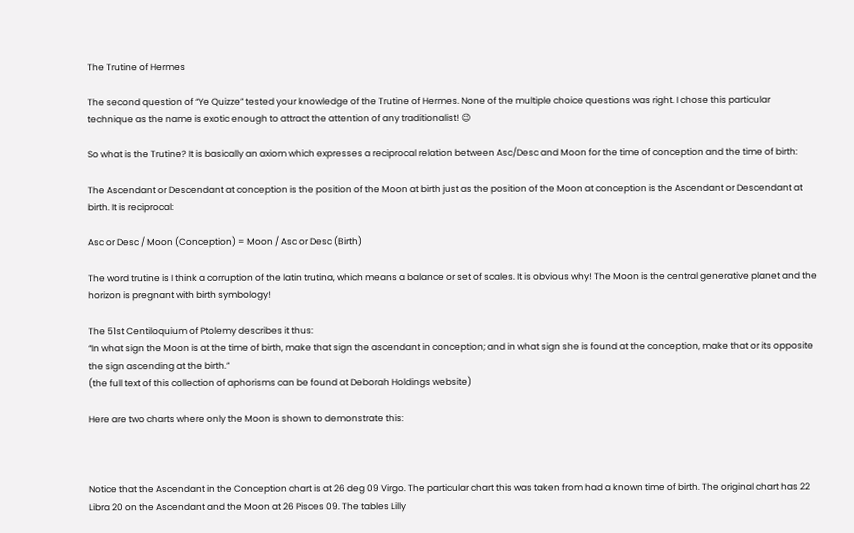The Trutine of Hermes

The second question of “Ye Quizze” tested your knowledge of the Trutine of Hermes. None of the multiple choice questions was right. I chose this particular technique as the name is exotic enough to attract the attention of any traditionalist! 😉

So what is the Trutine? It is basically an axiom which expresses a reciprocal relation between Asc/Desc and Moon for the time of conception and the time of birth:

The Ascendant or Descendant at conception is the position of the Moon at birth just as the position of the Moon at conception is the Ascendant or Descendant at birth. It is reciprocal:

Asc or Desc / Moon (Conception) = Moon / Asc or Desc (Birth)

The word trutine is I think a corruption of the latin trutina, which means a balance or set of scales. It is obvious why! The Moon is the central generative planet and the horizon is pregnant with birth symbology!

The 51st Centiloquium of Ptolemy describes it thus:
“In what sign the Moon is at the time of birth, make that sign the ascendant in conception; and in what sign she is found at the conception, make that or its opposite the sign ascending at the birth.”
(the full text of this collection of aphorisms can be found at Deborah Holdings website)

Here are two charts where only the Moon is shown to demonstrate this:



Notice that the Ascendant in the Conception chart is at 26 deg 09 Virgo. The particular chart this was taken from had a known time of birth. The original chart has 22 Libra 20 on the Ascendant and the Moon at 26 Pisces 09. The tables Lilly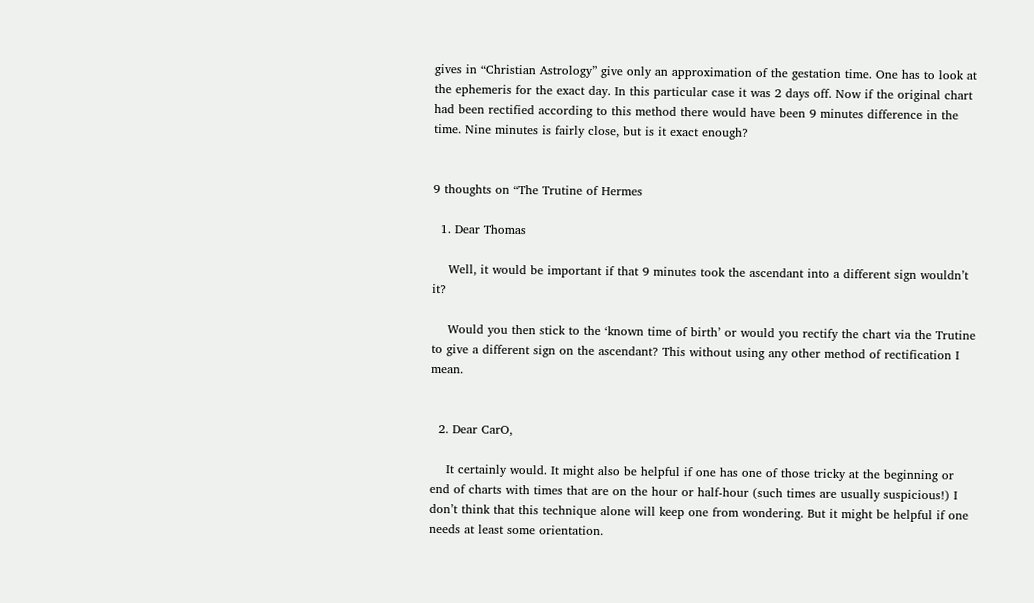gives in “Christian Astrology” give only an approximation of the gestation time. One has to look at the ephemeris for the exact day. In this particular case it was 2 days off. Now if the original chart had been rectified according to this method there would have been 9 minutes difference in the time. Nine minutes is fairly close, but is it exact enough?


9 thoughts on “The Trutine of Hermes

  1. Dear Thomas

    Well, it would be important if that 9 minutes took the ascendant into a different sign wouldn’t it?

    Would you then stick to the ‘known time of birth’ or would you rectify the chart via the Trutine to give a different sign on the ascendant? This without using any other method of rectification I mean.


  2. Dear CarO,

    It certainly would. It might also be helpful if one has one of those tricky at the beginning or end of charts with times that are on the hour or half-hour (such times are usually suspicious!) I don’t think that this technique alone will keep one from wondering. But it might be helpful if one needs at least some orientation.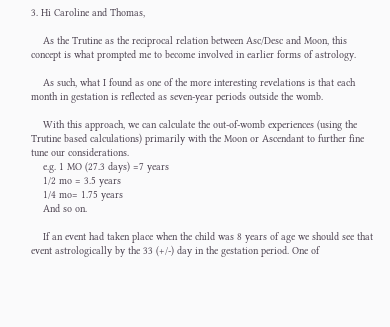3. Hi Caroline and Thomas,

    As the Trutine as the reciprocal relation between Asc/Desc and Moon, this concept is what prompted me to become involved in earlier forms of astrology.

    As such, what I found as one of the more interesting revelations is that each month in gestation is reflected as seven-year periods outside the womb.

    With this approach, we can calculate the out-of-womb experiences (using the Trutine based calculations) primarily with the Moon or Ascendant to further fine tune our considerations.
    e.g. 1 MO (27.3 days) =7 years
    1/2 mo = 3.5 years
    1/4 mo= 1.75 years
    And so on.

    If an event had taken place when the child was 8 years of age we should see that event astrologically by the 33 (+/-) day in the gestation period. One of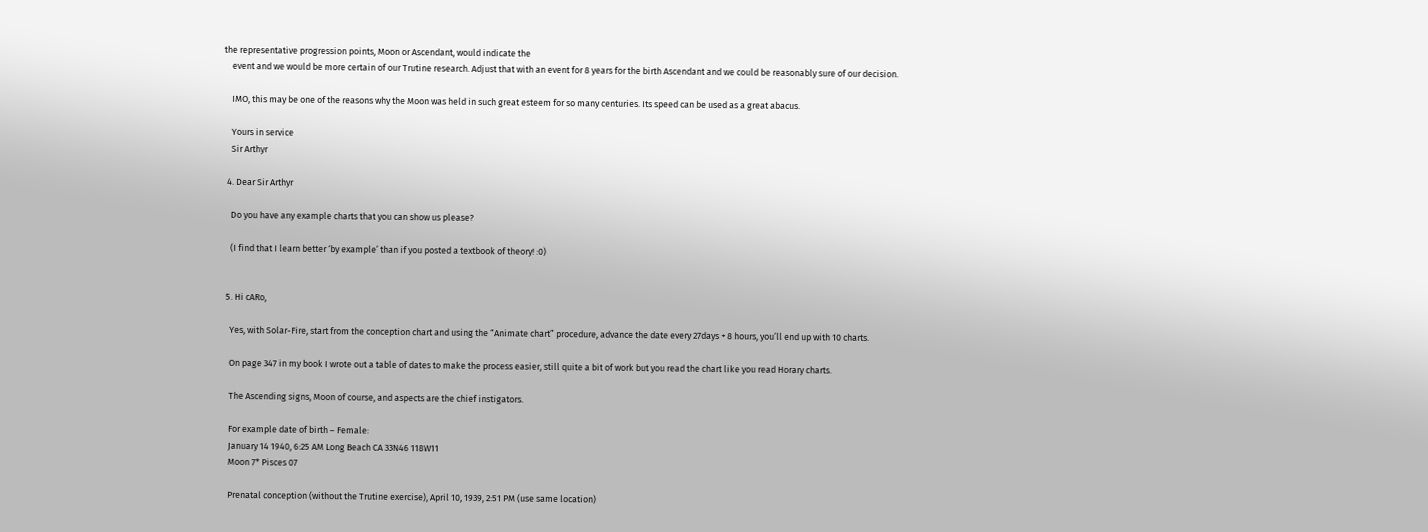the representative progression points, Moon or Ascendant, would indicate the
    event and we would be more certain of our Trutine research. Adjust that with an event for 8 years for the birth Ascendant and we could be reasonably sure of our decision.

    IMO, this may be one of the reasons why the Moon was held in such great esteem for so many centuries. Its speed can be used as a great abacus.

    Yours in service
    Sir Arthyr

  4. Dear Sir Arthyr

    Do you have any example charts that you can show us please?

    (I find that I learn better ‘by example’ than if you posted a textbook of theory! :0)


  5. Hi cARo,

    Yes, with Solar-Fire, start from the conception chart and using the “Animate chart” procedure, advance the date every 27days + 8 hours, you’ll end up with 10 charts.

    On page 347 in my book I wrote out a table of dates to make the process easier, still quite a bit of work but you read the chart like you read Horary charts.

    The Ascending signs, Moon of course, and aspects are the chief instigators.

    For example date of birth – Female:
    January 14 1940, 6:25 AM Long Beach CA 33N46 118W11
    Moon 7* Pisces 07

    Prenatal conception (without the Trutine exercise), April 10, 1939, 2:51 PM (use same location)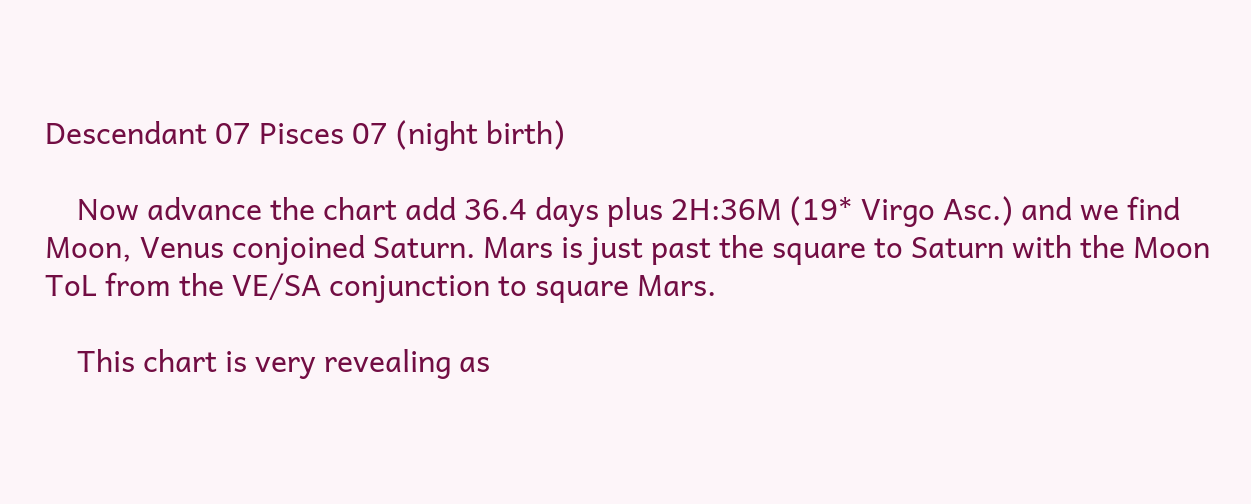Descendant 07 Pisces 07 (night birth)

    Now advance the chart add 36.4 days plus 2H:36M (19* Virgo Asc.) and we find Moon, Venus conjoined Saturn. Mars is just past the square to Saturn with the Moon ToL from the VE/SA conjunction to square Mars.

    This chart is very revealing as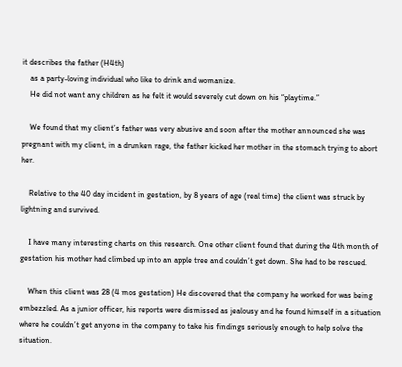it describes the father (H4th)
    as a party-loving individual who like to drink and womanize.
    He did not want any children as he felt it would severely cut down on his “playtime.”

    We found that my client’s father was very abusive and soon after the mother announced she was pregnant with my client, in a drunken rage, the father kicked her mother in the stomach trying to abort her.

    Relative to the 40 day incident in gestation, by 8 years of age (real time) the client was struck by lightning and survived.

    I have many interesting charts on this research. One other client found that during the 4th month of gestation his mother had climbed up into an apple tree and couldn’t get down. She had to be rescued.

    When this client was 28 (4 mos gestation) He discovered that the company he worked for was being embezzled. As a junior officer, his reports were dismissed as jealousy and he found himself in a situation where he couldn’t get anyone in the company to take his findings seriously enough to help solve the situation.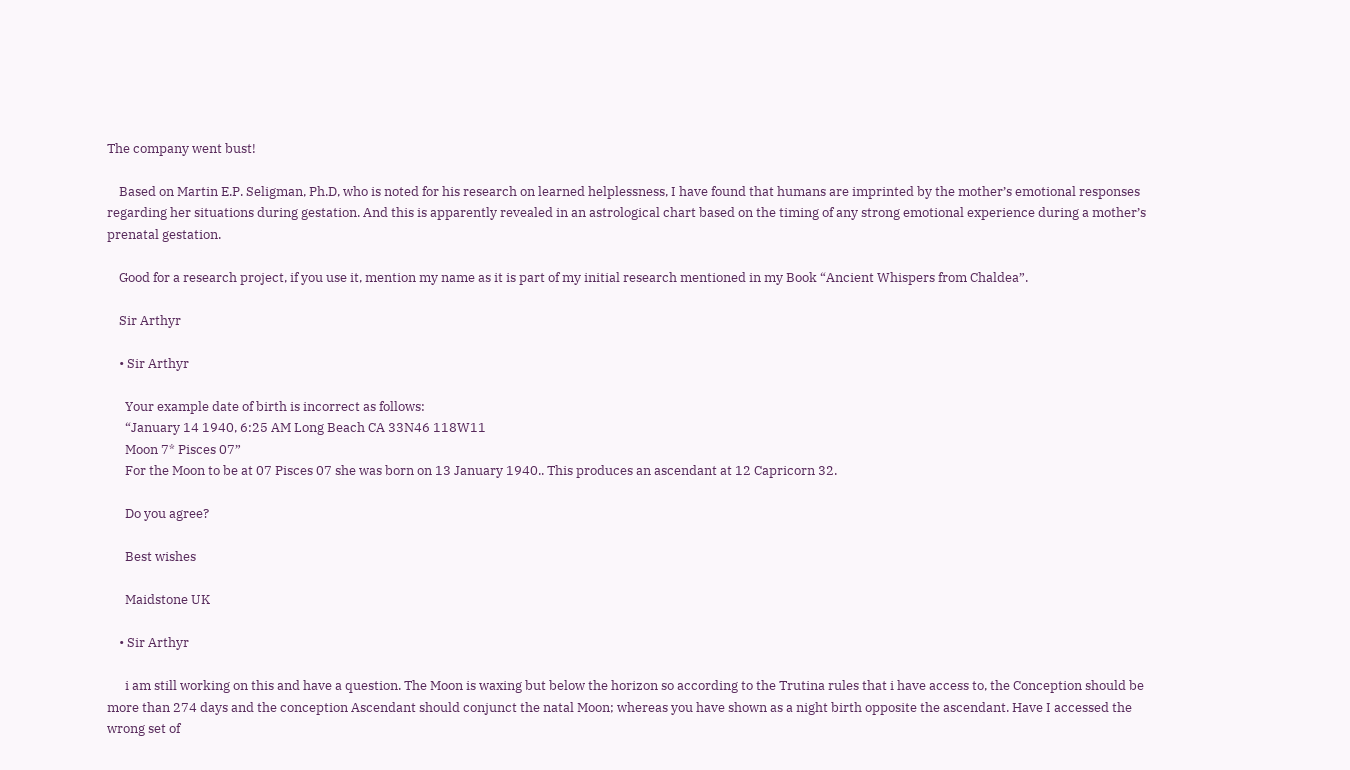The company went bust!

    Based on Martin E.P. Seligman, Ph.D, who is noted for his research on learned helplessness, I have found that humans are imprinted by the mother’s emotional responses regarding her situations during gestation. And this is apparently revealed in an astrological chart based on the timing of any strong emotional experience during a mother’s prenatal gestation.

    Good for a research project, if you use it, mention my name as it is part of my initial research mentioned in my Book “Ancient Whispers from Chaldea”.

    Sir Arthyr

    • Sir Arthyr

      Your example date of birth is incorrect as follows:
      “January 14 1940, 6:25 AM Long Beach CA 33N46 118W11
      Moon 7* Pisces 07”
      For the Moon to be at 07 Pisces 07 she was born on 13 January 1940.. This produces an ascendant at 12 Capricorn 32.

      Do you agree?

      Best wishes

      Maidstone UK

    • Sir Arthyr

      i am still working on this and have a question. The Moon is waxing but below the horizon so according to the Trutina rules that i have access to, the Conception should be more than 274 days and the conception Ascendant should conjunct the natal Moon; whereas you have shown as a night birth opposite the ascendant. Have I accessed the wrong set of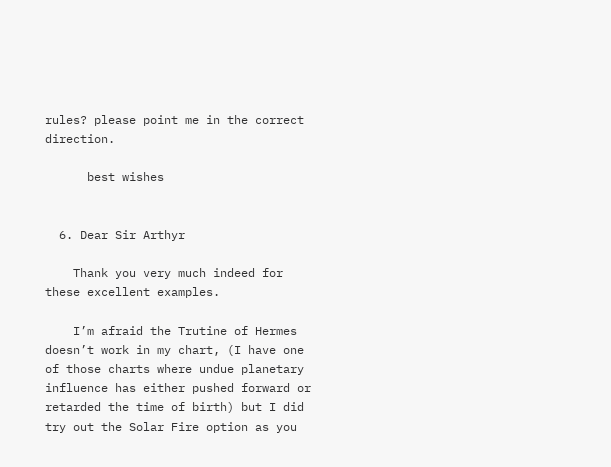rules? please point me in the correct direction.

      best wishes


  6. Dear Sir Arthyr

    Thank you very much indeed for these excellent examples.

    I’m afraid the Trutine of Hermes doesn’t work in my chart, (I have one of those charts where undue planetary influence has either pushed forward or retarded the time of birth) but I did try out the Solar Fire option as you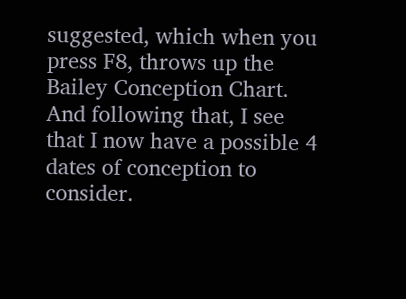suggested, which when you press F8, throws up the Bailey Conception Chart. And following that, I see that I now have a possible 4 dates of conception to consider.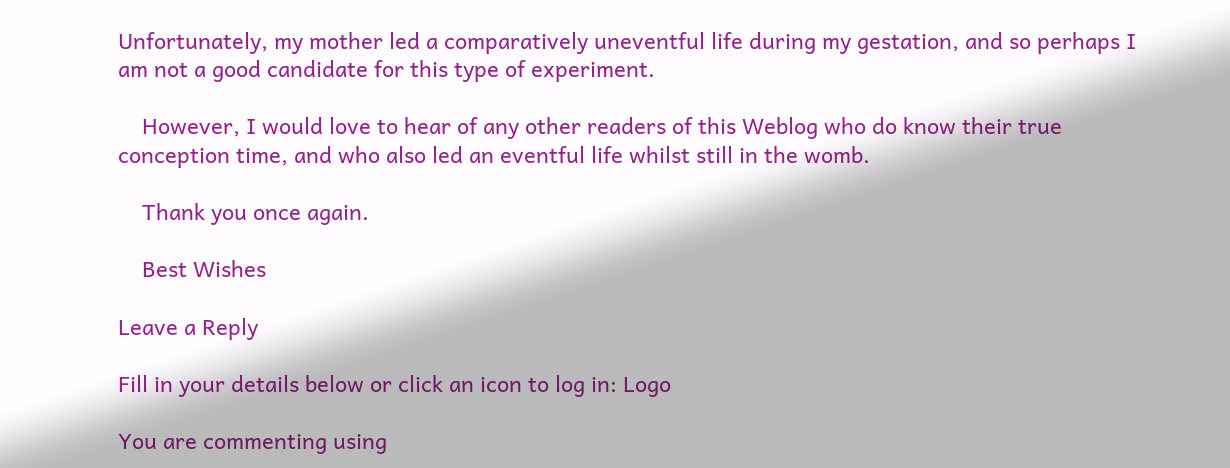Unfortunately, my mother led a comparatively uneventful life during my gestation, and so perhaps I am not a good candidate for this type of experiment.

    However, I would love to hear of any other readers of this Weblog who do know their true conception time, and who also led an eventful life whilst still in the womb.

    Thank you once again.

    Best Wishes

Leave a Reply

Fill in your details below or click an icon to log in: Logo

You are commenting using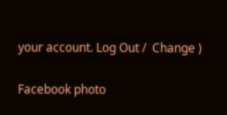your account. Log Out /  Change )

Facebook photo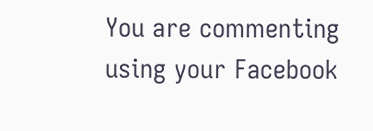You are commenting using your Facebook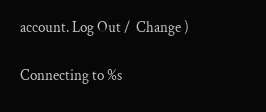account. Log Out /  Change )

Connecting to %s